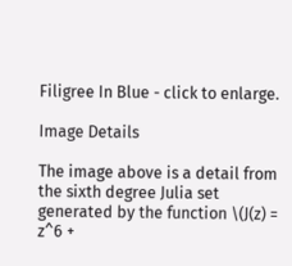Filigree In Blue - click to enlarge.

Image Details

The image above is a detail from the sixth degree Julia set generated by the function \(J(z) = z^6 +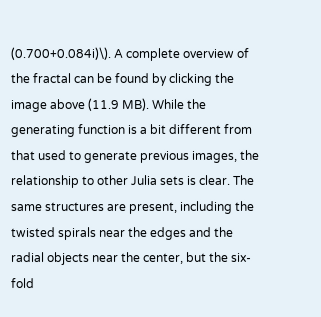(0.700+0.084i)\). A complete overview of the fractal can be found by clicking the image above (11.9 MB). While the generating function is a bit different from that used to generate previous images, the relationship to other Julia sets is clear. The same structures are present, including the twisted spirals near the edges and the radial objects near the center, but the six-fold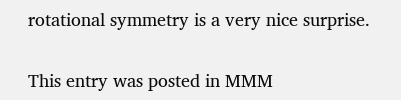rotational symmetry is a very nice surprise.

This entry was posted in MMM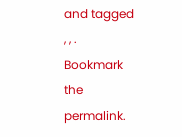and tagged , , . Bookmark the permalink.